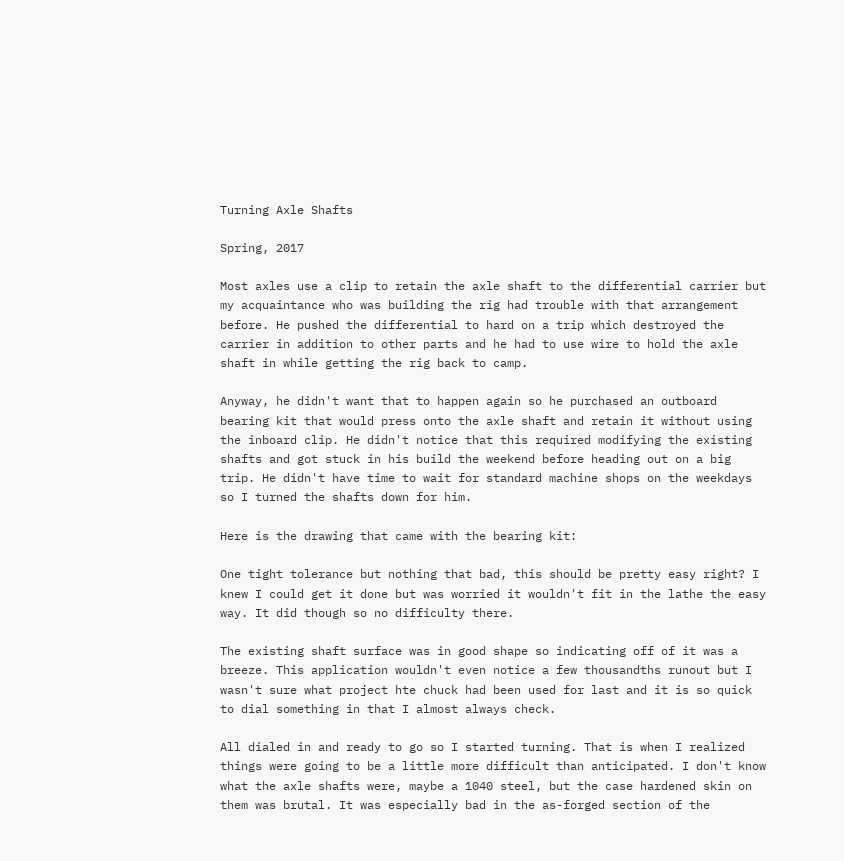Turning Axle Shafts

Spring, 2017

Most axles use a clip to retain the axle shaft to the differential carrier but my acquaintance who was building the rig had trouble with that arrangement before. He pushed the differential to hard on a trip which destroyed the carrier in addition to other parts and he had to use wire to hold the axle shaft in while getting the rig back to camp.

Anyway, he didn't want that to happen again so he purchased an outboard bearing kit that would press onto the axle shaft and retain it without using the inboard clip. He didn't notice that this required modifying the existing shafts and got stuck in his build the weekend before heading out on a big trip. He didn't have time to wait for standard machine shops on the weekdays so I turned the shafts down for him.

Here is the drawing that came with the bearing kit:

One tight tolerance but nothing that bad, this should be pretty easy right? I knew I could get it done but was worried it wouldn't fit in the lathe the easy way. It did though so no difficulty there.

The existing shaft surface was in good shape so indicating off of it was a breeze. This application wouldn't even notice a few thousandths runout but I wasn't sure what project hte chuck had been used for last and it is so quick to dial something in that I almost always check.

All dialed in and ready to go so I started turning. That is when I realized things were going to be a little more difficult than anticipated. I don't know what the axle shafts were, maybe a 1040 steel, but the case hardened skin on them was brutal. It was especially bad in the as-forged section of the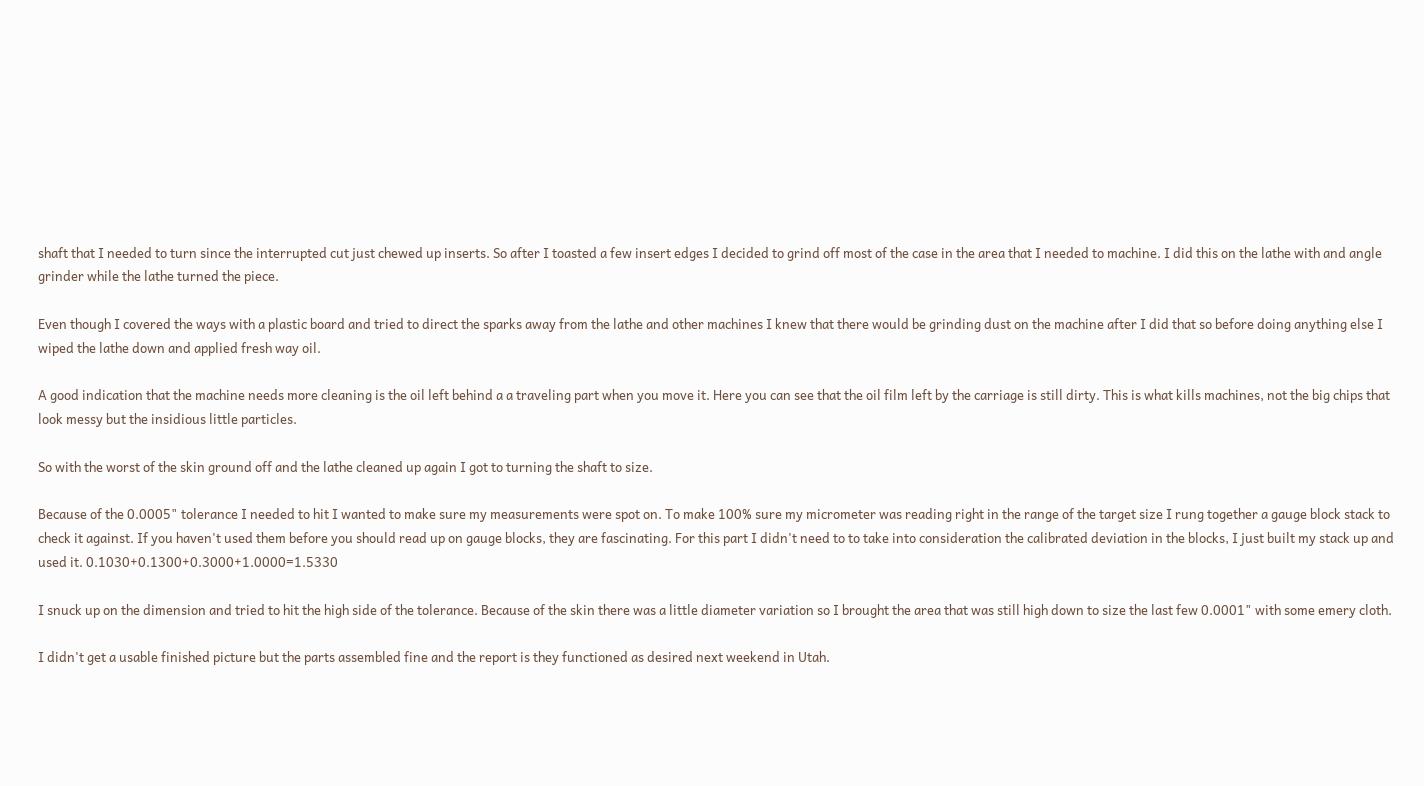shaft that I needed to turn since the interrupted cut just chewed up inserts. So after I toasted a few insert edges I decided to grind off most of the case in the area that I needed to machine. I did this on the lathe with and angle grinder while the lathe turned the piece.

Even though I covered the ways with a plastic board and tried to direct the sparks away from the lathe and other machines I knew that there would be grinding dust on the machine after I did that so before doing anything else I wiped the lathe down and applied fresh way oil.

A good indication that the machine needs more cleaning is the oil left behind a a traveling part when you move it. Here you can see that the oil film left by the carriage is still dirty. This is what kills machines, not the big chips that look messy but the insidious little particles.

So with the worst of the skin ground off and the lathe cleaned up again I got to turning the shaft to size.

Because of the 0.0005" tolerance I needed to hit I wanted to make sure my measurements were spot on. To make 100% sure my micrometer was reading right in the range of the target size I rung together a gauge block stack to check it against. If you haven't used them before you should read up on gauge blocks, they are fascinating. For this part I didn't need to to take into consideration the calibrated deviation in the blocks, I just built my stack up and used it. 0.1030+0.1300+0.3000+1.0000=1.5330

I snuck up on the dimension and tried to hit the high side of the tolerance. Because of the skin there was a little diameter variation so I brought the area that was still high down to size the last few 0.0001" with some emery cloth.

I didn't get a usable finished picture but the parts assembled fine and the report is they functioned as desired next weekend in Utah.